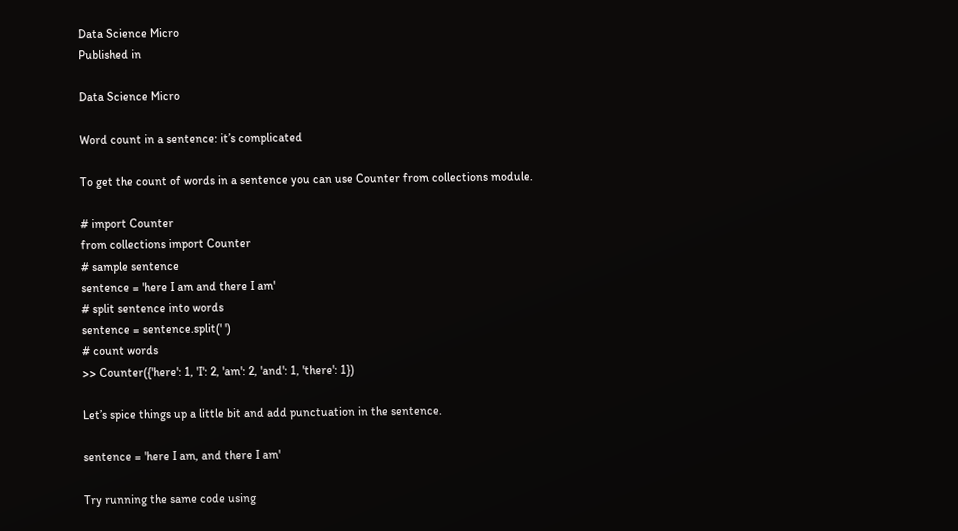Data Science Micro
Published in

Data Science Micro

Word count in a sentence: it’s complicated

To get the count of words in a sentence you can use Counter from collections module.

# import Counter
from collections import Counter
# sample sentence
sentence = 'here I am and there I am'
# split sentence into words
sentence = sentence.split(' ')
# count words
>> Counter({'here': 1, 'I': 2, 'am': 2, 'and': 1, 'there': 1})

Let’s spice things up a little bit and add punctuation in the sentence.

sentence = 'here I am, and there I am'

Try running the same code using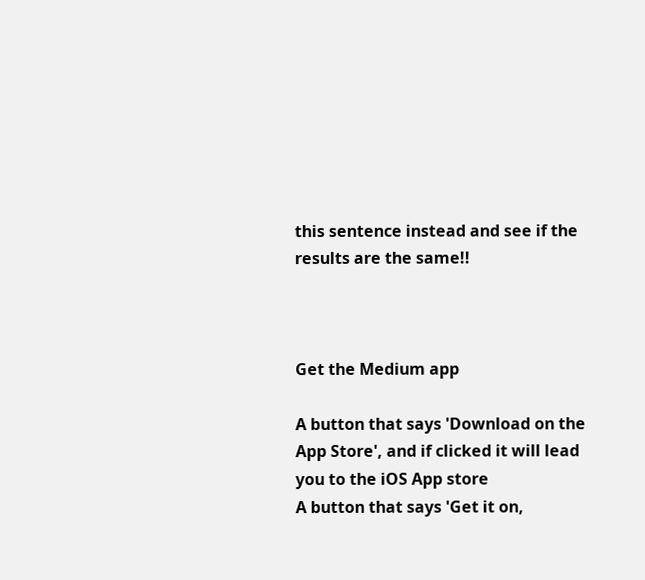this sentence instead and see if the results are the same!!



Get the Medium app

A button that says 'Download on the App Store', and if clicked it will lead you to the iOS App store
A button that says 'Get it on,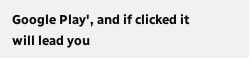Google Play', and if clicked it will lead you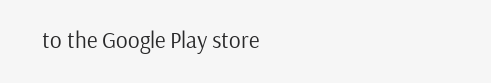to the Google Play store